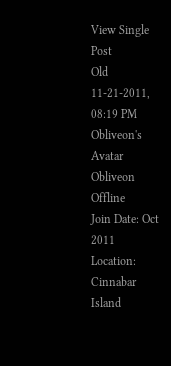View Single Post
Old 11-21-2011, 08:19 PM
Obliveon's Avatar
Obliveon Offline
Join Date: Oct 2011
Location: Cinnabar Island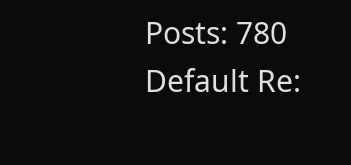Posts: 780
Default Re: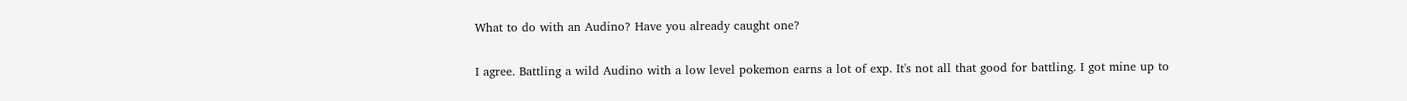What to do with an Audino? Have you already caught one?

I agree. Battling a wild Audino with a low level pokemon earns a lot of exp. It's not all that good for battling. I got mine up to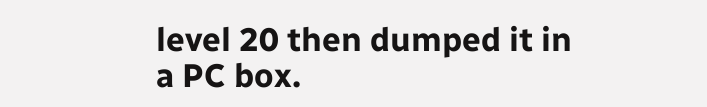level 20 then dumped it in a PC box.